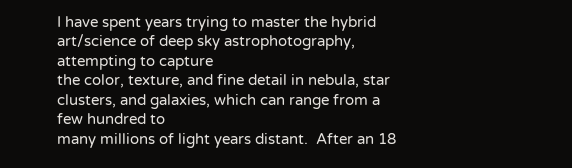I have spent years trying to master the hybrid art/science of deep sky astrophotography, attempting to capture
the color, texture, and fine detail in nebula, star clusters, and galaxies, which can range from a few hundred to
many millions of light years distant.  After an 18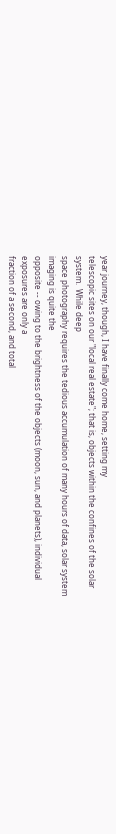year journey, though, I have finally come home, setting my
telescopic sites on our "local real estate"; that is, objects within the confines of the solar system.  While deep
space photography requires the tedious accumulation of many hours of data, solar system imaging is quite the
opposite -- owing to the brightness of the objects (moon, sun, and planets), individual exposures are only a
fraction of a second, and total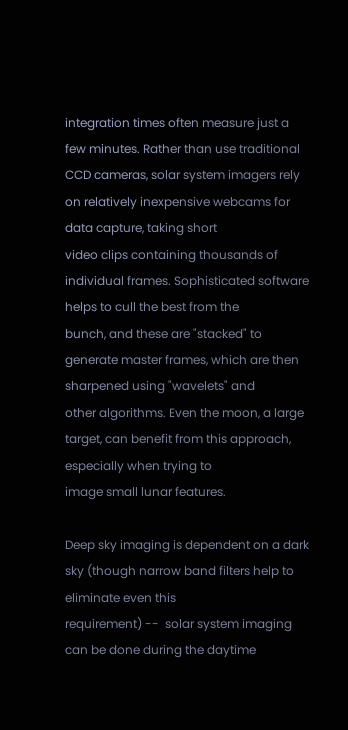integration times often measure just a few minutes. Rather than use traditional
CCD cameras, solar system imagers rely on relatively inexpensive webcams for data capture, taking short
video clips containing thousands of individual frames. Sophisticated software helps to cull the best from the
bunch, and these are "stacked" to generate master frames, which are then sharpened using "wavelets" and
other algorithms. Even the moon, a large target, can benefit from this approach, especially when trying to
image small lunar features.

Deep sky imaging is dependent on a dark sky (though narrow band filters help to eliminate even this
requirement) --  solar system imaging can be done during the daytime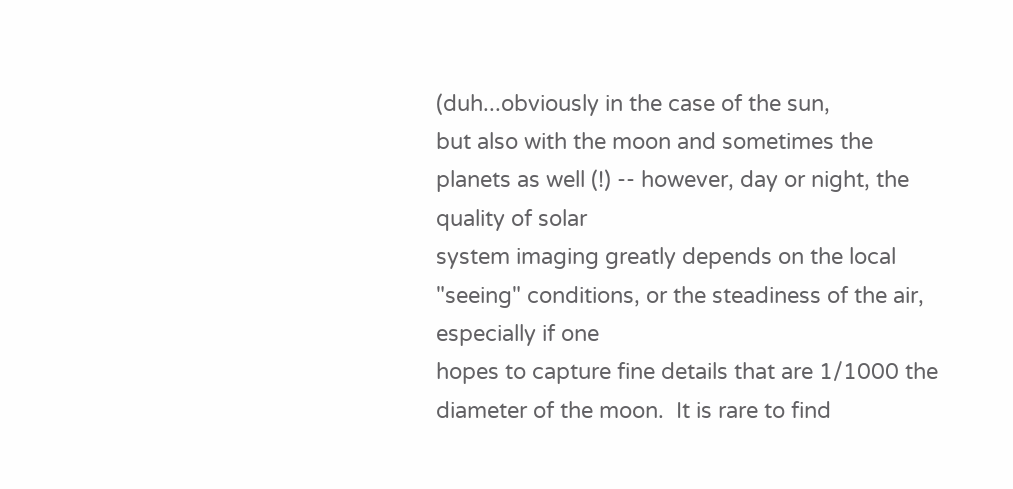(duh...obviously in the case of the sun,
but also with the moon and sometimes the planets as well (!) -- however, day or night, the quality of solar
system imaging greatly depends on the local "seeing" conditions, or the steadiness of the air, especially if one
hopes to capture fine details that are 1/1000 the diameter of the moon.  It is rare to find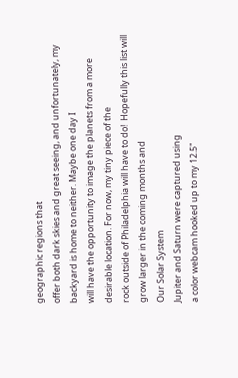geographic regions that
offer both dark skies and great seeing, and unfortunately, my backyard is home to neither. Maybe one day I
will have the opportunity to image the planets from a more desirable location. For now, my tiny piece of the
rock outside of Philadelphia will have to do!  Hopefully this list will grow larger in the coming months and
Our Solar System
Jupiter and Saturn were captured using
a color webcam hooked up to my 12.5"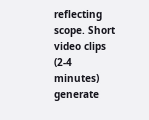reflecting scope. Short video clips (2-4
minutes) generate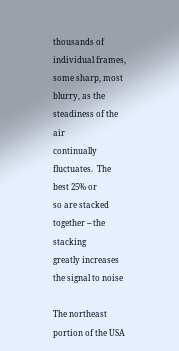thousands of
individual frames, some sharp, most
blurry, as the steadiness of the air
continually fluctuates.  The best 25% or
so are stacked together -- the stacking
greatly increases the signal to noise

The northeast portion of the USA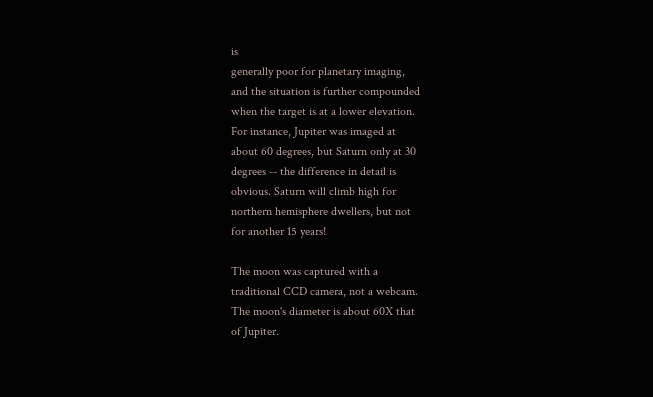is
generally poor for planetary imaging,
and the situation is further compounded
when the target is at a lower elevation.
For instance, Jupiter was imaged at
about 60 degrees, but Saturn only at 30
degrees -- the difference in detail is
obvious. Saturn will climb high for
northern hemisphere dwellers, but not
for another 15 years!

The moon was captured with a
traditional CCD camera, not a webcam.
The moon's diameter is about 60X that
of Jupiter.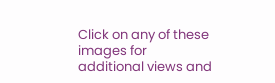Click on any of these images for
additional views and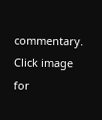commentary.
Click image for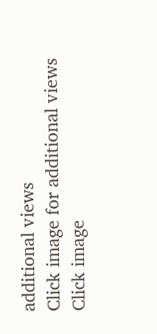additional views
Click image for additional views
Click image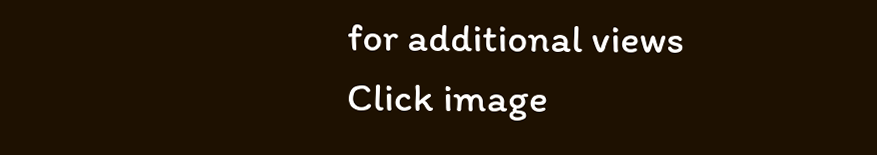for additional views
Click image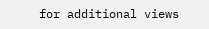for additional views